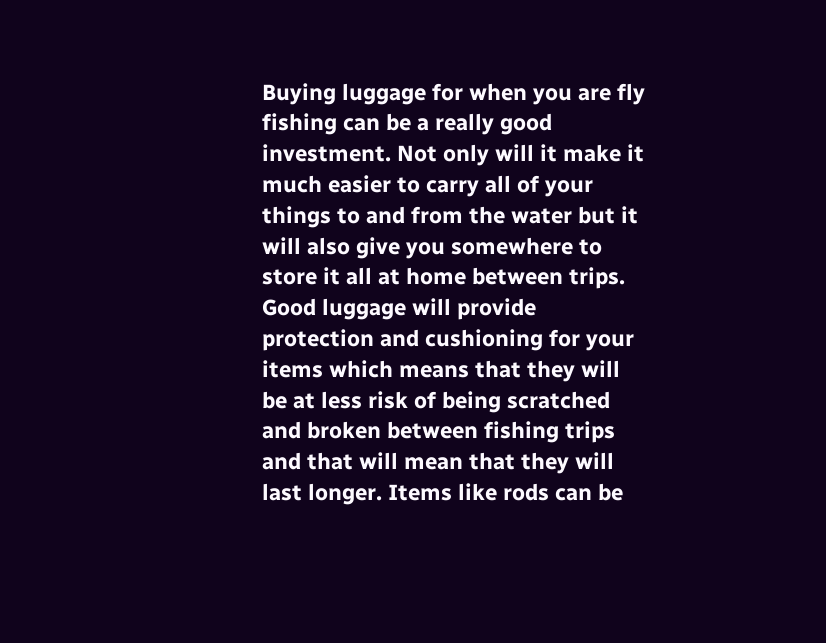Buying luggage for when you are fly fishing can be a really good investment. Not only will it make it much easier to carry all of your things to and from the water but it will also give you somewhere to store it all at home between trips. Good luggage will provide protection and cushioning for your items which means that they will be at less risk of being scratched and broken between fishing trips and that will mean that they will last longer. Items like rods can be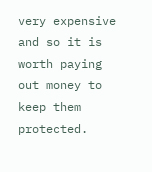very expensive and so it is worth paying out money to keep them protected.